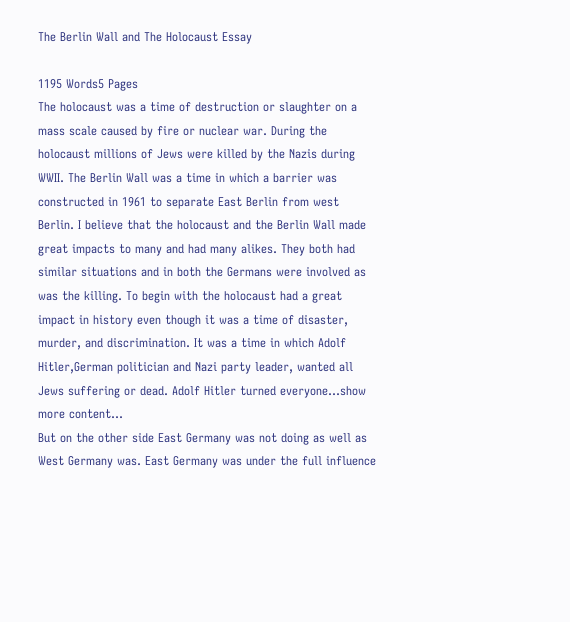The Berlin Wall and The Holocaust Essay

1195 Words5 Pages
The holocaust was a time of destruction or slaughter on a mass scale caused by fire or nuclear war. During the holocaust millions of Jews were killed by the Nazis during WWII. The Berlin Wall was a time in which a barrier was constructed in 1961 to separate East Berlin from west Berlin. I believe that the holocaust and the Berlin Wall made great impacts to many and had many alikes. They both had similar situations and in both the Germans were involved as was the killing. To begin with the holocaust had a great impact in history even though it was a time of disaster, murder, and discrimination. It was a time in which Adolf Hitler,German politician and Nazi party leader, wanted all Jews suffering or dead. Adolf Hitler turned everyone…show more content…
But on the other side East Germany was not doing as well as West Germany was. East Germany was under the full influence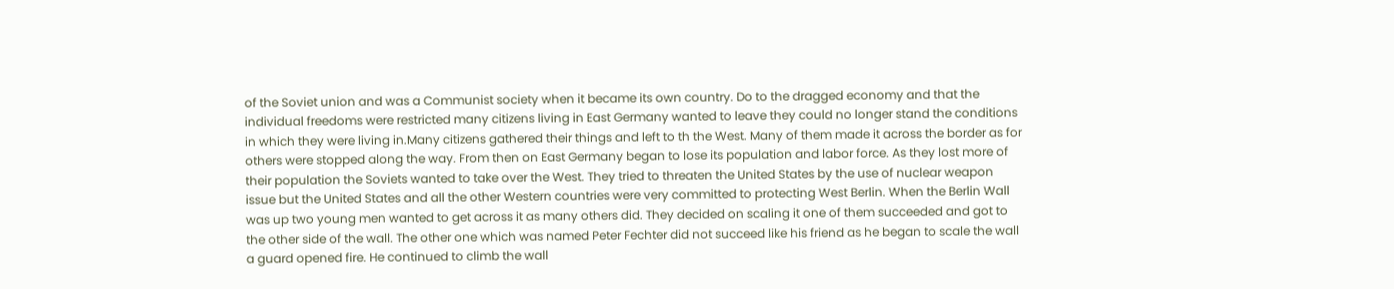of the Soviet union and was a Communist society when it became its own country. Do to the dragged economy and that the individual freedoms were restricted many citizens living in East Germany wanted to leave they could no longer stand the conditions in which they were living in.Many citizens gathered their things and left to th the West. Many of them made it across the border as for others were stopped along the way. From then on East Germany began to lose its population and labor force. As they lost more of their population the Soviets wanted to take over the West. They tried to threaten the United States by the use of nuclear weapon issue but the United States and all the other Western countries were very committed to protecting West Berlin. When the Berlin Wall was up two young men wanted to get across it as many others did. They decided on scaling it one of them succeeded and got to the other side of the wall. The other one which was named Peter Fechter did not succeed like his friend as he began to scale the wall a guard opened fire. He continued to climb the wall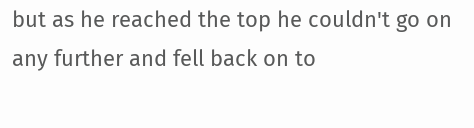but as he reached the top he couldn't go on any further and fell back on to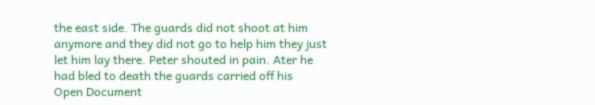the east side. The guards did not shoot at him anymore and they did not go to help him they just let him lay there. Peter shouted in pain. Ater he had bled to death the guards carried off his
Open Document